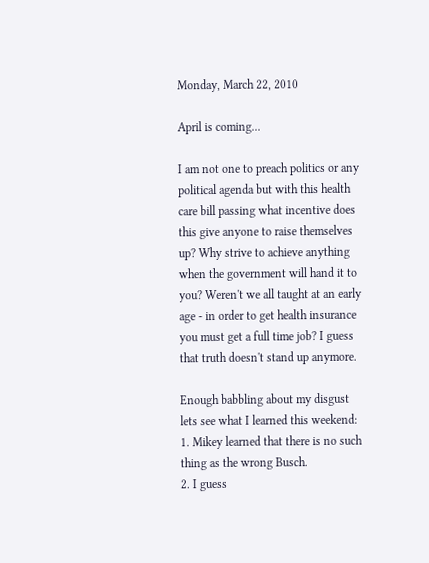Monday, March 22, 2010

April is coming...

I am not one to preach politics or any political agenda but with this health care bill passing what incentive does this give anyone to raise themselves up? Why strive to achieve anything when the government will hand it to you? Weren't we all taught at an early age - in order to get health insurance you must get a full time job? I guess that truth doesn't stand up anymore.

Enough babbling about my disgust lets see what I learned this weekend:
1. Mikey learned that there is no such thing as the wrong Busch.
2. I guess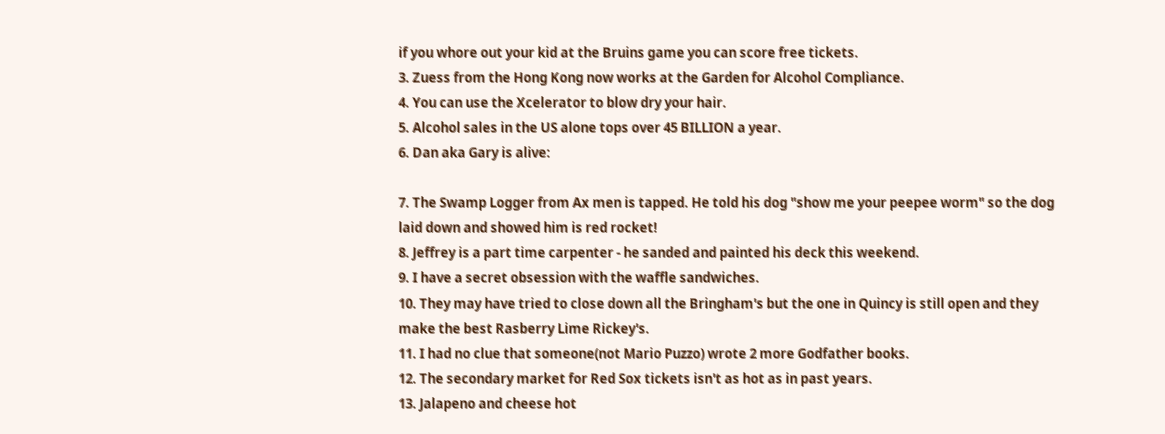if you whore out your kid at the Bruins game you can score free tickets.
3. Zuess from the Hong Kong now works at the Garden for Alcohol Compliance.
4. You can use the Xcelerator to blow dry your hair.
5. Alcohol sales in the US alone tops over 45 BILLION a year.
6. Dan aka Gary is alive:

7. The Swamp Logger from Ax men is tapped. He told his dog "show me your peepee worm" so the dog laid down and showed him is red rocket!
8. Jeffrey is a part time carpenter - he sanded and painted his deck this weekend.
9. I have a secret obsession with the waffle sandwiches.
10. They may have tried to close down all the Bringham's but the one in Quincy is still open and they make the best Rasberry Lime Rickey's.
11. I had no clue that someone(not Mario Puzzo) wrote 2 more Godfather books.
12. The secondary market for Red Sox tickets isn't as hot as in past years.
13. Jalapeno and cheese hot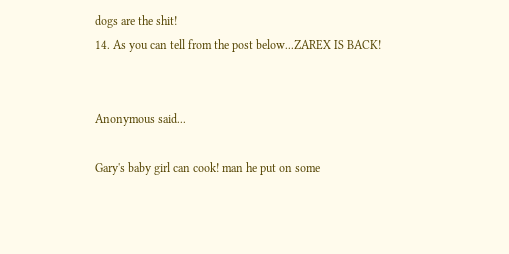dogs are the shit!
14. As you can tell from the post below...ZAREX IS BACK!


Anonymous said...

Gary's baby girl can cook! man he put on some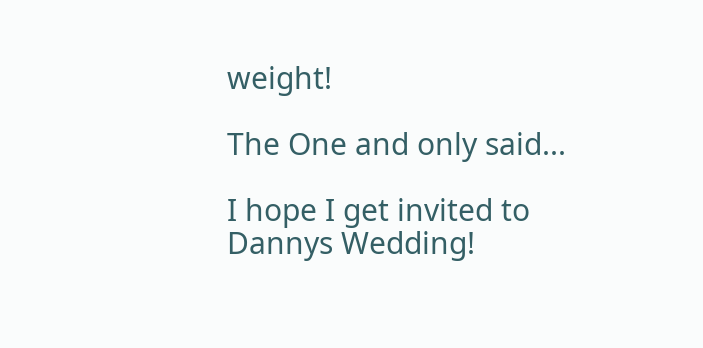weight!

The One and only said...

I hope I get invited to Dannys Wedding!